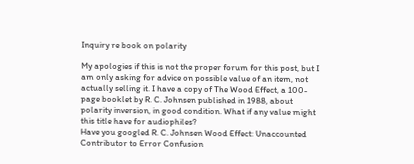Inquiry re book on polarity

My apologies if this is not the proper forum for this post, but I am only asking for advice on possible value of an item, not actually selling it. I have a copy of The Wood Effect, a 100-page booklet by R. C. Johnsen published in 1988, about polarity inversion, in good condition. What if any value might this title have for audiophiles?
Have you googled R. C. Johnsen Wood Effect: Unaccounted Contributor to Error Confusion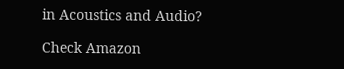in Acoustics and Audio?

Check Amazon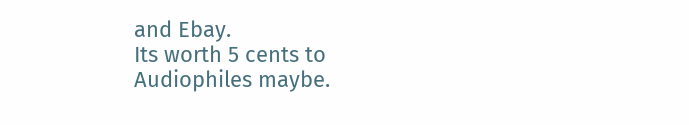and Ebay.
Its worth 5 cents to Audiophiles maybe.